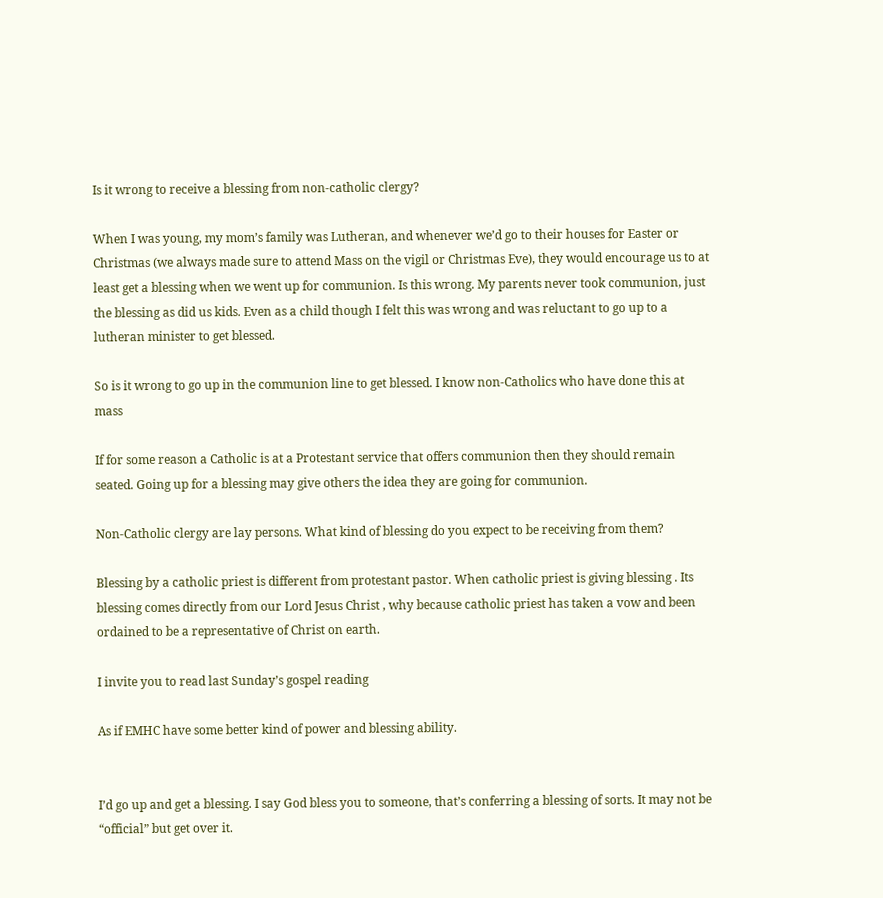Is it wrong to receive a blessing from non-catholic clergy?

When I was young, my mom’s family was Lutheran, and whenever we’d go to their houses for Easter or Christmas (we always made sure to attend Mass on the vigil or Christmas Eve), they would encourage us to at least get a blessing when we went up for communion. Is this wrong. My parents never took communion, just the blessing as did us kids. Even as a child though I felt this was wrong and was reluctant to go up to a lutheran minister to get blessed.

So is it wrong to go up in the communion line to get blessed. I know non-Catholics who have done this at mass

If for some reason a Catholic is at a Protestant service that offers communion then they should remain seated. Going up for a blessing may give others the idea they are going for communion.

Non-Catholic clergy are lay persons. What kind of blessing do you expect to be receiving from them?

Blessing by a catholic priest is different from protestant pastor. When catholic priest is giving blessing . Its blessing comes directly from our Lord Jesus Christ , why because catholic priest has taken a vow and been ordained to be a representative of Christ on earth.

I invite you to read last Sunday’s gospel reading

As if EMHC have some better kind of power and blessing ability.


I’d go up and get a blessing. I say God bless you to someone, that’s conferring a blessing of sorts. It may not be “official” but get over it.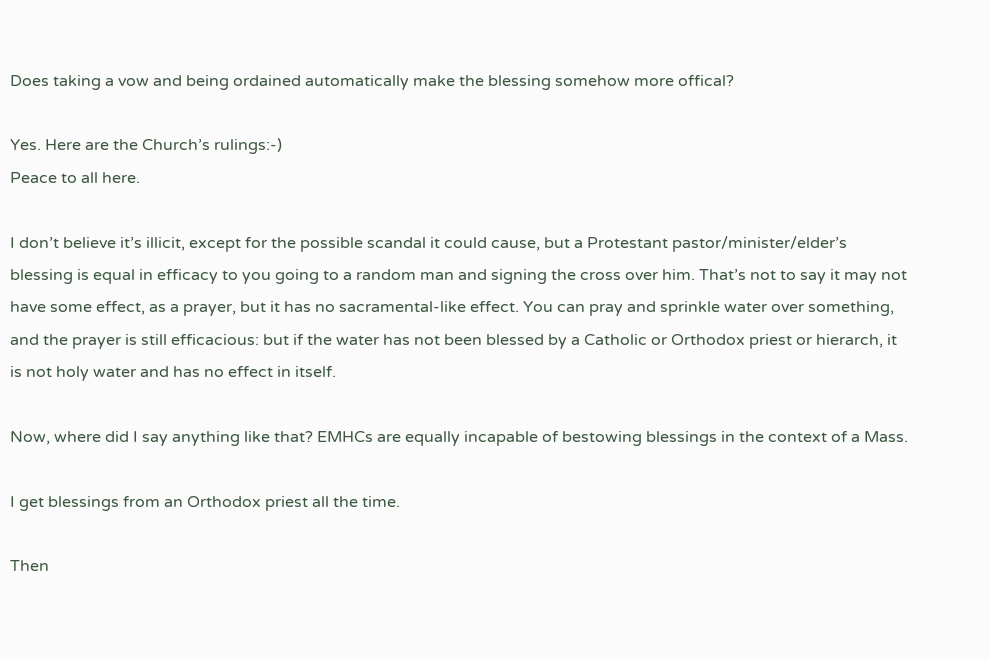Does taking a vow and being ordained automatically make the blessing somehow more offical?

Yes. Here are the Church’s rulings:-)
Peace to all here.

I don’t believe it’s illicit, except for the possible scandal it could cause, but a Protestant pastor/minister/elder’s blessing is equal in efficacy to you going to a random man and signing the cross over him. That’s not to say it may not have some effect, as a prayer, but it has no sacramental-like effect. You can pray and sprinkle water over something, and the prayer is still efficacious: but if the water has not been blessed by a Catholic or Orthodox priest or hierarch, it is not holy water and has no effect in itself.

Now, where did I say anything like that? EMHCs are equally incapable of bestowing blessings in the context of a Mass.

I get blessings from an Orthodox priest all the time.

Then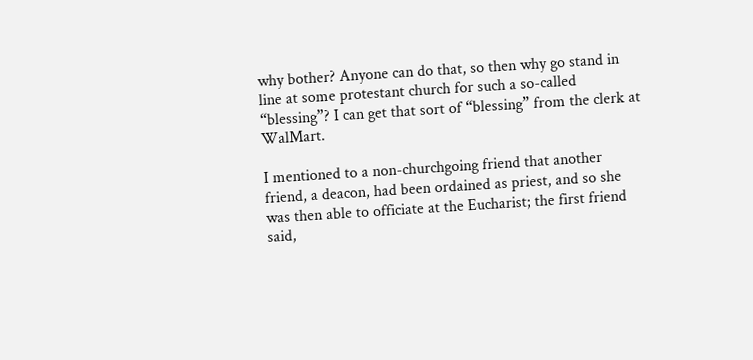why bother? Anyone can do that, so then why go stand in line at some protestant church for such a so-called “blessing”? I can get that sort of “blessing” from the clerk at WalMart.

I mentioned to a non-churchgoing friend that another friend, a deacon, had been ordained as priest, and so she was then able to officiate at the Eucharist; the first friend said,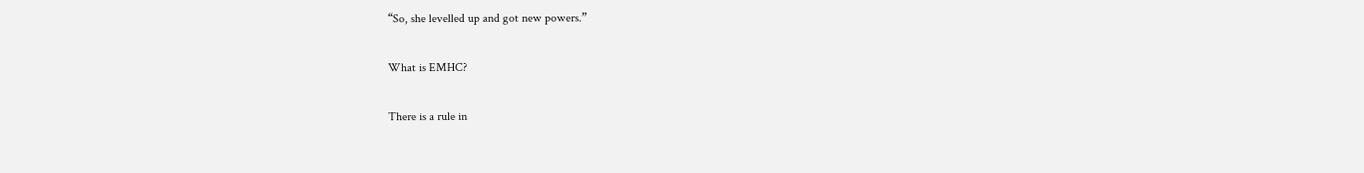“So, she levelled up and got new powers.”

What is EMHC?

There is a rule in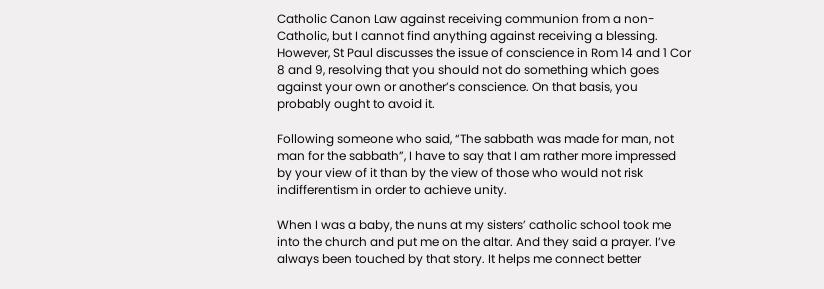Catholic Canon Law against receiving communion from a non-Catholic, but I cannot find anything against receiving a blessing. However, St Paul discusses the issue of conscience in Rom 14 and 1 Cor 8 and 9, resolving that you should not do something which goes against your own or another’s conscience. On that basis, you probably ought to avoid it.

Following someone who said, “The sabbath was made for man, not man for the sabbath”, I have to say that I am rather more impressed by your view of it than by the view of those who would not risk indifferentism in order to achieve unity.

When I was a baby, the nuns at my sisters’ catholic school took me into the church and put me on the altar. And they said a prayer. I’ve always been touched by that story. It helps me connect better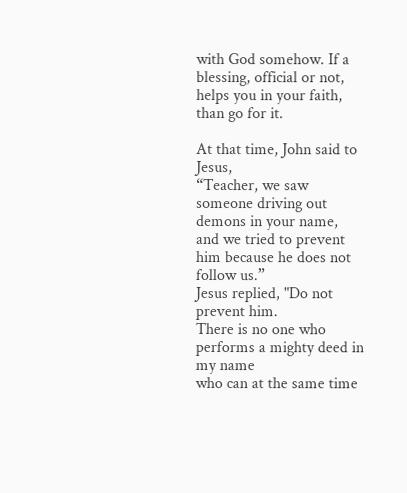with God somehow. If a blessing, official or not, helps you in your faith, than go for it.

At that time, John said to Jesus,
“Teacher, we saw someone driving out demons in your name,
and we tried to prevent him because he does not follow us.”
Jesus replied, "Do not prevent him.
There is no one who performs a mighty deed in my name
who can at the same time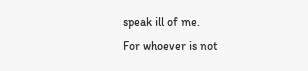speak ill of me.
For whoever is not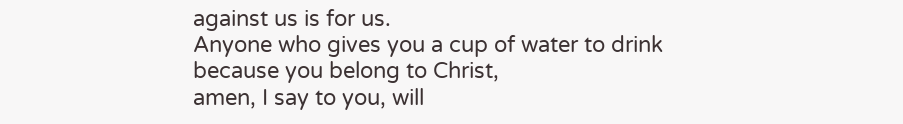against us is for us.
Anyone who gives you a cup of water to drink
because you belong to Christ,
amen, I say to you, will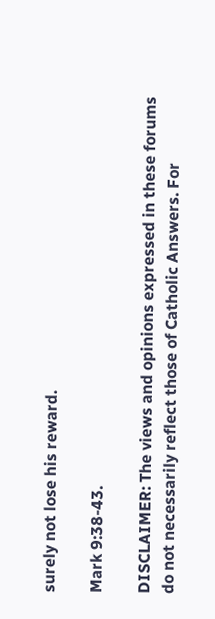surely not lose his reward.

Mark 9:38-43.

DISCLAIMER: The views and opinions expressed in these forums do not necessarily reflect those of Catholic Answers. For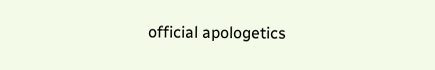official apologetics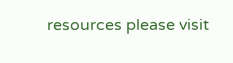resources please visit